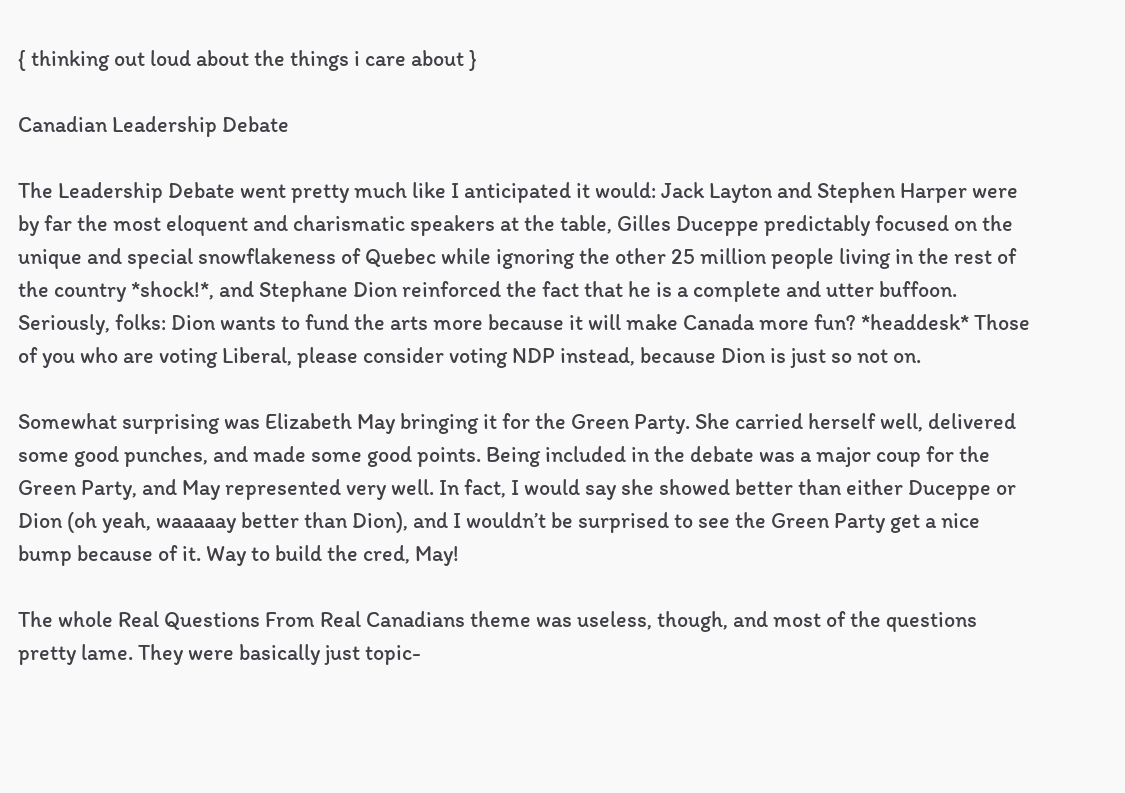{ thinking out loud about the things i care about }

Canadian Leadership Debate

The Leadership Debate went pretty much like I anticipated it would: Jack Layton and Stephen Harper were by far the most eloquent and charismatic speakers at the table, Gilles Duceppe predictably focused on the unique and special snowflakeness of Quebec while ignoring the other 25 million people living in the rest of the country *shock!*, and Stephane Dion reinforced the fact that he is a complete and utter buffoon. Seriously, folks: Dion wants to fund the arts more because it will make Canada more fun? *headdesk* Those of you who are voting Liberal, please consider voting NDP instead, because Dion is just so not on.

Somewhat surprising was Elizabeth May bringing it for the Green Party. She carried herself well, delivered some good punches, and made some good points. Being included in the debate was a major coup for the Green Party, and May represented very well. In fact, I would say she showed better than either Duceppe or Dion (oh yeah, waaaaay better than Dion), and I wouldn’t be surprised to see the Green Party get a nice bump because of it. Way to build the cred, May!

The whole Real Questions From Real Canadians theme was useless, though, and most of the questions pretty lame. They were basically just topic-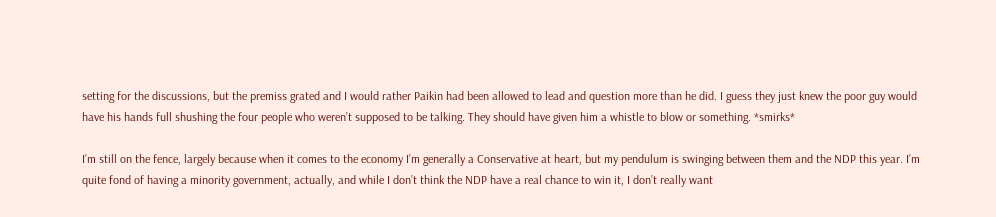setting for the discussions, but the premiss grated and I would rather Paikin had been allowed to lead and question more than he did. I guess they just knew the poor guy would have his hands full shushing the four people who weren’t supposed to be talking. They should have given him a whistle to blow or something. *smirks*

I’m still on the fence, largely because when it comes to the economy I’m generally a Conservative at heart, but my pendulum is swinging between them and the NDP this year. I’m quite fond of having a minority government, actually, and while I don’t think the NDP have a real chance to win it, I don’t really want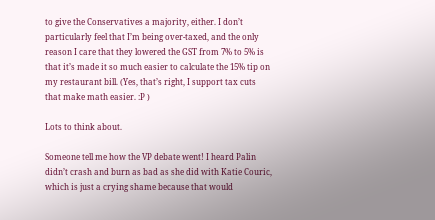to give the Conservatives a majority, either. I don’t particularly feel that I’m being over-taxed, and the only reason I care that they lowered the GST from 7% to 5% is that it’s made it so much easier to calculate the 15% tip on my restaurant bill. (Yes, that’s right, I support tax cuts that make math easier. :P )

Lots to think about.

Someone tell me how the VP debate went! I heard Palin didn’t crash and burn as bad as she did with Katie Couric, which is just a crying shame because that would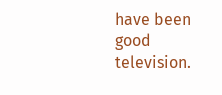have been good television.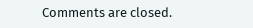Comments are closed.